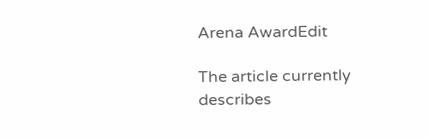Arena AwardEdit

The article currently describes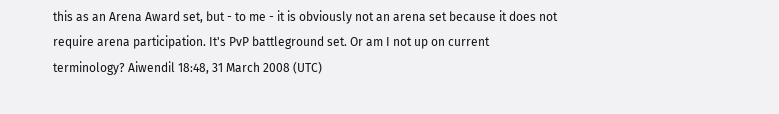this as an Arena Award set, but - to me - it is obviously not an arena set because it does not require arena participation. It's PvP battleground set. Or am I not up on current terminology? Aiwendil 18:48, 31 March 2008 (UTC)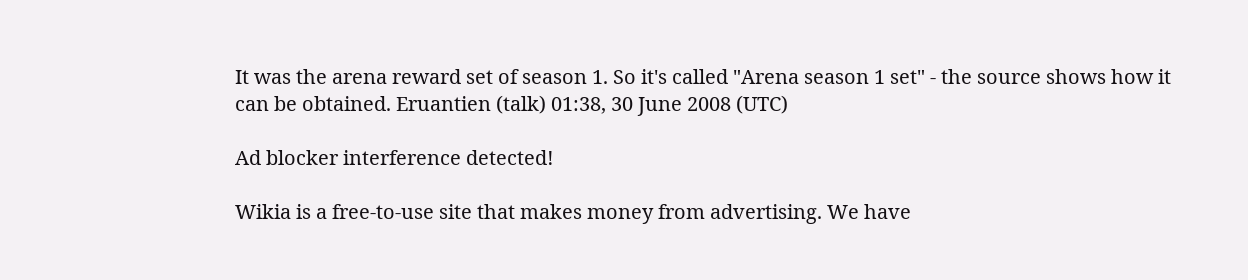It was the arena reward set of season 1. So it's called "Arena season 1 set" - the source shows how it can be obtained. Eruantien (talk) 01:38, 30 June 2008 (UTC)

Ad blocker interference detected!

Wikia is a free-to-use site that makes money from advertising. We have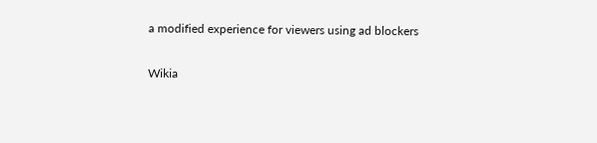a modified experience for viewers using ad blockers

Wikia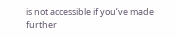is not accessible if you’ve made further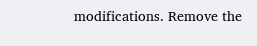modifications. Remove the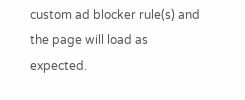custom ad blocker rule(s) and the page will load as expected.